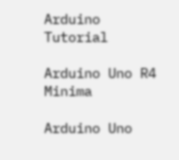Arduino Tutorial

Arduino Uno R4 Minima

Arduino Uno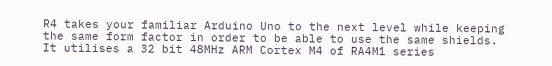R4 takes your familiar Arduino Uno to the next level while keeping the same form factor in order to be able to use the same shields. It utilises a 32 bit 48MHz ARM Cortex M4 of RA4M1 series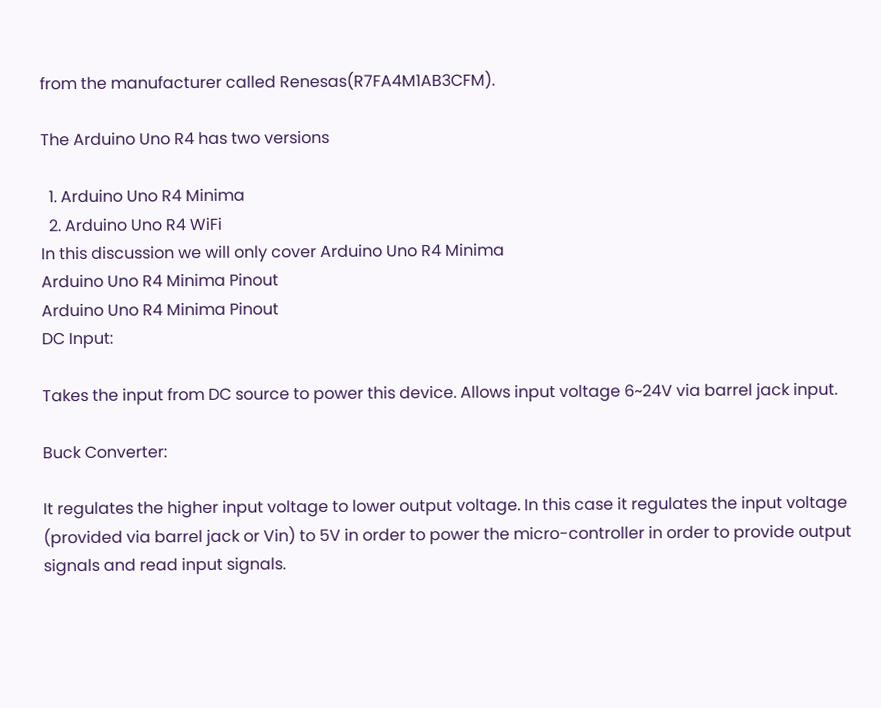from the manufacturer called Renesas(R7FA4M1AB3CFM).

The Arduino Uno R4 has two versions

  1. Arduino Uno R4 Minima
  2. Arduino Uno R4 WiFi
In this discussion we will only cover Arduino Uno R4 Minima
Arduino Uno R4 Minima Pinout
Arduino Uno R4 Minima Pinout
DC Input:

Takes the input from DC source to power this device. Allows input voltage 6~24V via barrel jack input.

Buck Converter:

It regulates the higher input voltage to lower output voltage. In this case it regulates the input voltage (provided via barrel jack or Vin) to 5V in order to power the micro-controller in order to provide output signals and read input signals.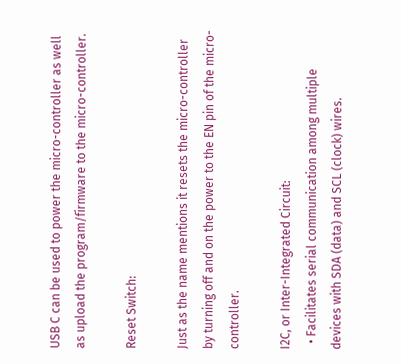USB C can be used to power the micro-controller as well as upload the program/firmware to the micro-controller.

Reset Switch:

Just as the name mentions it resets the micro-controller by turning off and on the power to the EN pin of the micro-controller.

I2C, or Inter-Integrated Circuit:
  • Facilitates serial communication among multiple devices with SDA (data) and SCL (clock) wires.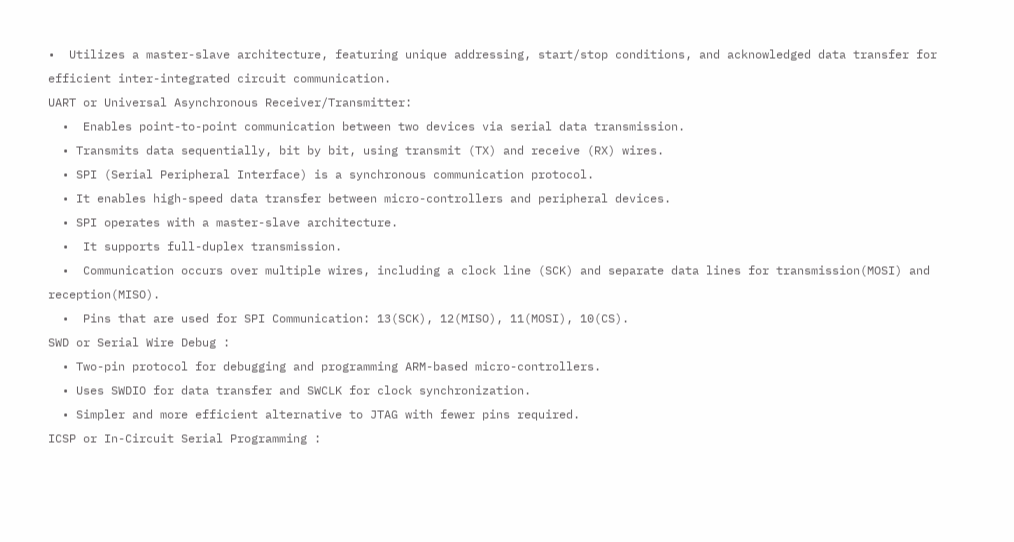•  Utilizes a master-slave architecture, featuring unique addressing, start/stop conditions, and acknowledged data transfer for efficient inter-integrated circuit communication.
UART or Universal Asynchronous Receiver/Transmitter:
  •  Enables point-to-point communication between two devices via serial data transmission.
  • Transmits data sequentially, bit by bit, using transmit (TX) and receive (RX) wires.
  • SPI (Serial Peripheral Interface) is a synchronous communication protocol.
  • It enables high-speed data transfer between micro-controllers and peripheral devices.
  • SPI operates with a master-slave architecture.
  •  It supports full-duplex transmission.
  •  Communication occurs over multiple wires, including a clock line (SCK) and separate data lines for transmission(MOSI) and reception(MISO).
  •  Pins that are used for SPI Communication: 13(SCK), 12(MISO), 11(MOSI), 10(CS).
SWD or Serial Wire Debug :
  • Two-pin protocol for debugging and programming ARM-based micro-controllers.
  • Uses SWDIO for data transfer and SWCLK for clock synchronization.
  • Simpler and more efficient alternative to JTAG with fewer pins required.
ICSP or In-Circuit Serial Programming :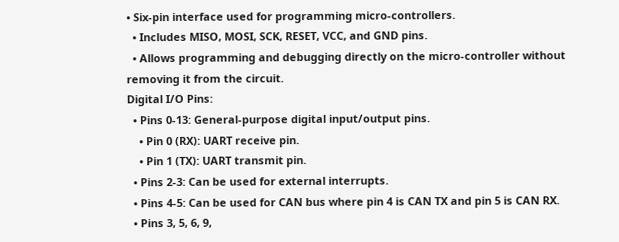• Six-pin interface used for programming micro-controllers.
  • Includes MISO, MOSI, SCK, RESET, VCC, and GND pins.
  • Allows programming and debugging directly on the micro-controller without removing it from the circuit.
Digital I/O Pins:
  • Pins 0-13: General-purpose digital input/output pins.
    • Pin 0 (RX): UART receive pin.
    • Pin 1 (TX): UART transmit pin.
  • Pins 2-3: Can be used for external interrupts.
  • Pins 4-5: Can be used for CAN bus where pin 4 is CAN TX and pin 5 is CAN RX.
  • Pins 3, 5, 6, 9,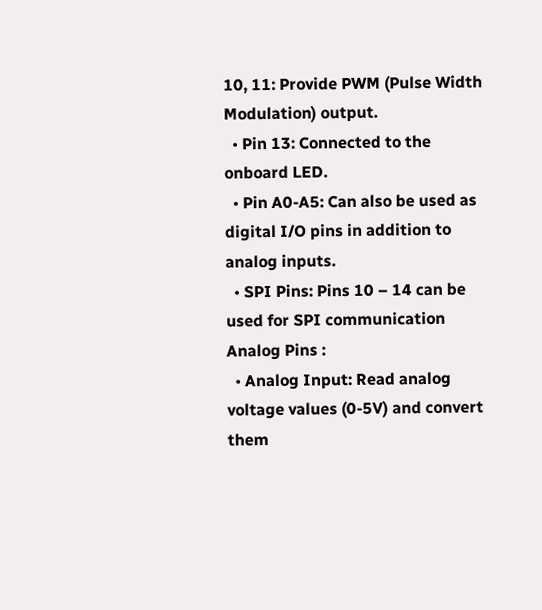10, 11: Provide PWM (Pulse Width Modulation) output.
  • Pin 13: Connected to the onboard LED.
  • Pin A0-A5: Can also be used as digital I/O pins in addition to analog inputs.
  • SPI Pins: Pins 10 – 14 can be used for SPI communication
Analog Pins :
  • Analog Input: Read analog voltage values (0-5V) and convert them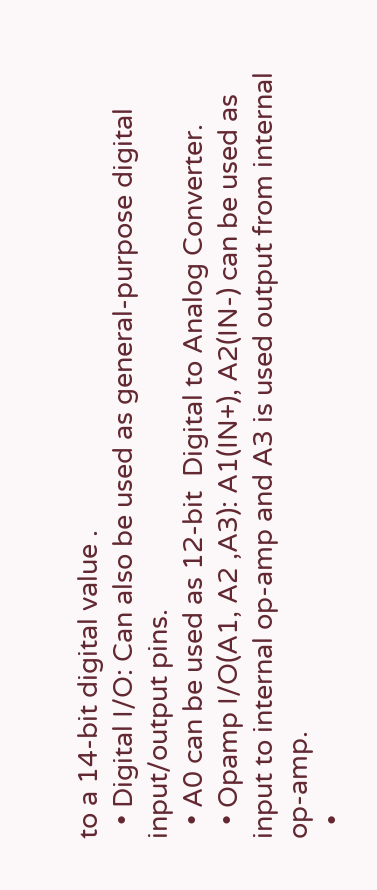to a 14-bit digital value .
  • Digital I/O: Can also be used as general-purpose digital input/output pins.
  • A0 can be used as 12-bit  Digital to Analog Converter.
  • Opamp I/O(A1, A2 ,A3): A1(IN+), A2(IN-) can be used as input to internal op-amp and A3 is used output from internal op-amp.
  •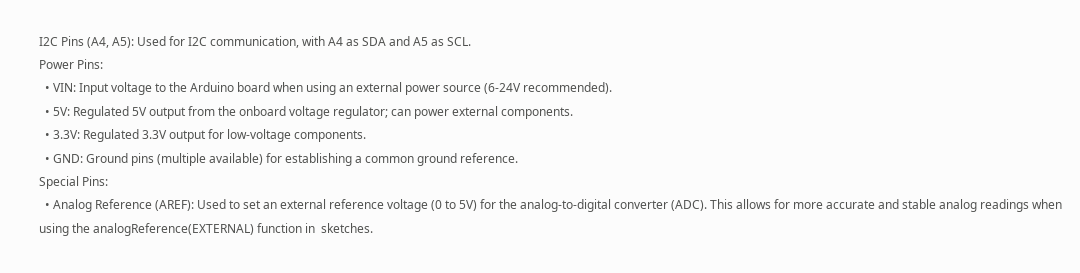I2C Pins (A4, A5): Used for I2C communication, with A4 as SDA and A5 as SCL.
Power Pins:
  • VIN: Input voltage to the Arduino board when using an external power source (6-24V recommended).
  • 5V: Regulated 5V output from the onboard voltage regulator; can power external components.
  • 3.3V: Regulated 3.3V output for low-voltage components.
  • GND: Ground pins (multiple available) for establishing a common ground reference.
Special Pins:
  • Analog Reference (AREF): Used to set an external reference voltage (0 to 5V) for the analog-to-digital converter (ADC). This allows for more accurate and stable analog readings when using the analogReference(EXTERNAL) function in  sketches.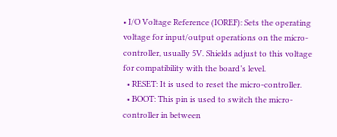• I/O Voltage Reference (IOREF): Sets the operating voltage for input/output operations on the micro-controller, usually 5V. Shields adjust to this voltage for compatibility with the board’s level.
  • RESET: It is used to reset the micro-controller.
  • BOOT: This pin is used to switch the micro-controller in between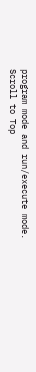program mode and run/execute mode.
Scroll to Top